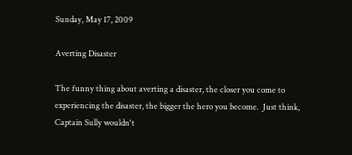Sunday, May 17, 2009

Averting Disaster

The funny thing about averting a disaster, the closer you come to experiencing the disaster, the bigger the hero you become.  Just think, Captain Sully wouldn't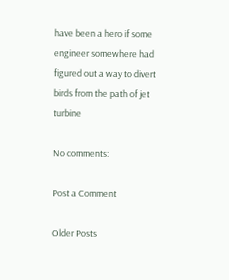have been a hero if some engineer somewhere had figured out a way to divert birds from the path of jet turbine

No comments:

Post a Comment

Older Posts